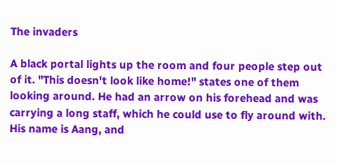The invaders

A black portal lights up the room and four people step out of it. "This doesn't look like home!" states one of them looking around. He had an arrow on his forehead and was carrying a long staff, which he could use to fly around with. His name is Aang, and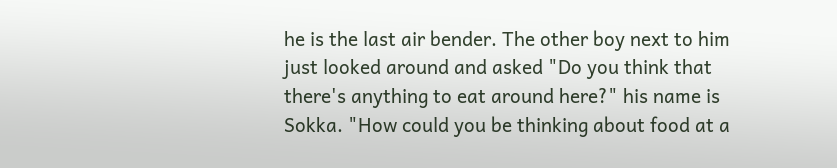he is the last air bender. The other boy next to him just looked around and asked "Do you think that there's anything to eat around here?" his name is Sokka. "How could you be thinking about food at a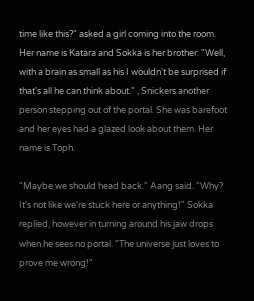time like this?" asked a girl coming into the room. Her name is Katara and Sokka is her brother. "Well, with a brain as small as his I wouldn't be surprised if that's all he can think about." , Snickers another person stepping out of the portal. She was barefoot and her eyes had a glazed look about them. Her name is Toph.

"Maybe we should head back." Aang said. "Why? It's not like we're stuck here or anything!" Sokka replied, however in turning around his jaw drops when he sees no portal. "The universe just loves to prove me wrong!"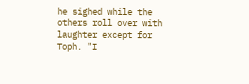he sighed while the others roll over with laughter except for Toph. "I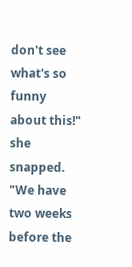don't see what's so funny about this!" she snapped. "We have two weeks before the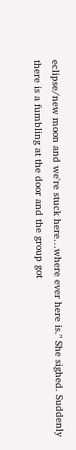eclipse/new moon and we're stuck here…where ever here is." She sighed. Suddenly there is a fumbling at the door and the group got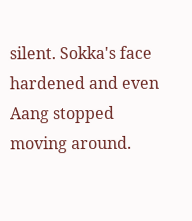silent. Sokka's face hardened and even Aang stopped moving around.